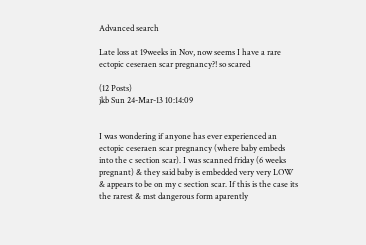Advanced search

Late loss at 19weeks in Nov, now seems I have a rare ectopic ceseraen scar pregnancy?! so scared

(12 Posts)
jkb Sun 24-Mar-13 10:14:09


I was wondering if anyone has ever experienced an ectopic ceseraen scar pregnancy (where baby embeds into the c section scar). I was scanned friday (6 weeks pregnant) & they said baby is embedded very very LOW & appears to be on my c section scar. If this is the case its the rarest & mst dangerous form aparently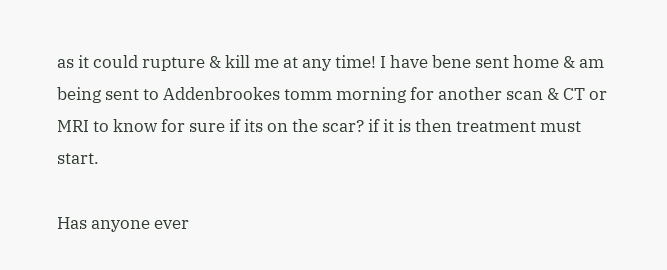as it could rupture & kill me at any time! I have bene sent home & am being sent to Addenbrookes tomm morning for another scan & CT or MRI to know for sure if its on the scar? if it is then treatment must start.

Has anyone ever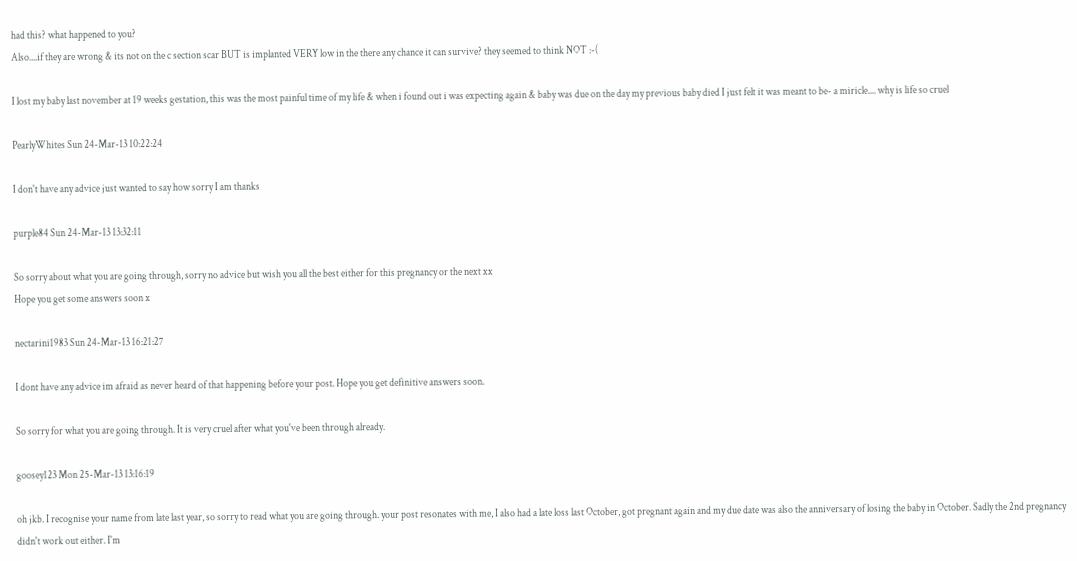had this? what happened to you?
Also....if they are wrong & its not on the c section scar BUT is implanted VERY low in the there any chance it can survive? they seemed to think NOT :-(

I lost my baby last november at 19 weeks gestation, this was the most painful time of my life & when i found out i was expecting again & baby was due on the day my previous baby died I just felt it was meant to be- a miricle.... why is life so cruel

PearlyWhites Sun 24-Mar-13 10:22:24

I don't have any advice just wanted to say how sorry I am thanks

purple84 Sun 24-Mar-13 13:32:11

So sorry about what you are going through, sorry no advice but wish you all the best either for this pregnancy or the next xx
Hope you get some answers soon x

nectarini1983 Sun 24-Mar-13 16:21:27

I dont have any advice im afraid as never heard of that happening before your post. Hope you get definitive answers soon.

So sorry for what you are going through. It is very cruel after what you've been through already.

goosey123 Mon 25-Mar-13 13:16:19

oh jkb. I recognise your name from late last year, so sorry to read what you are going through. your post resonates with me, I also had a late loss last October, got pregnant again and my due date was also the anniversary of losing the baby in October. Sadly the 2nd pregnancy didn't work out either. I'm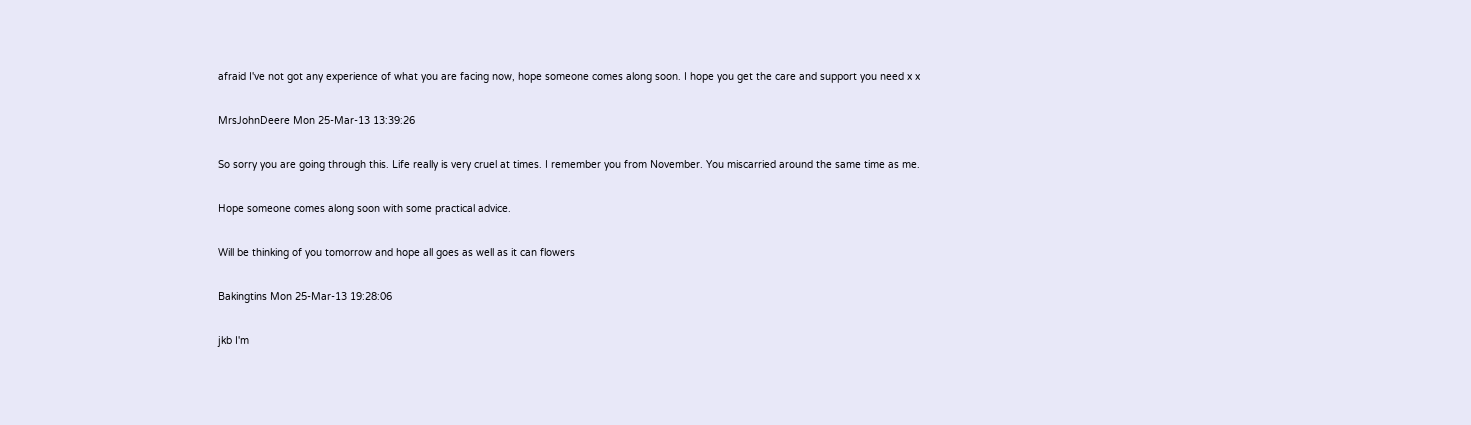afraid I've not got any experience of what you are facing now, hope someone comes along soon. I hope you get the care and support you need x x

MrsJohnDeere Mon 25-Mar-13 13:39:26

So sorry you are going through this. Life really is very cruel at times. I remember you from November. You miscarried around the same time as me.

Hope someone comes along soon with some practical advice.

Will be thinking of you tomorrow and hope all goes as well as it can flowers

Bakingtins Mon 25-Mar-13 19:28:06

jkb I'm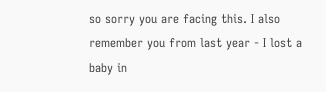so sorry you are facing this. I also remember you from last year - I lost a baby in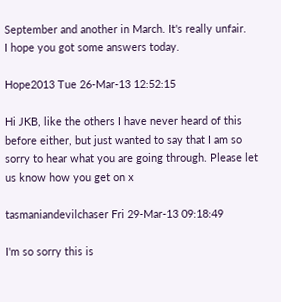September and another in March. It's really unfair.
I hope you got some answers today.

Hope2013 Tue 26-Mar-13 12:52:15

Hi JKB, like the others I have never heard of this before either, but just wanted to say that I am so sorry to hear what you are going through. Please let us know how you get on x

tasmaniandevilchaser Fri 29-Mar-13 09:18:49

I'm so sorry this is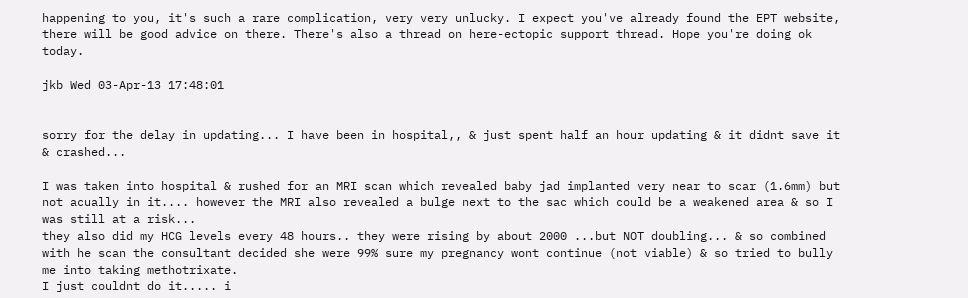happening to you, it's such a rare complication, very very unlucky. I expect you've already found the EPT website, there will be good advice on there. There's also a thread on here-ectopic support thread. Hope you're doing ok today.

jkb Wed 03-Apr-13 17:48:01


sorry for the delay in updating... I have been in hospital,, & just spent half an hour updating & it didnt save it & crashed...

I was taken into hospital & rushed for an MRI scan which revealed baby jad implanted very near to scar (1.6mm) but not acually in it.... however the MRI also revealed a bulge next to the sac which could be a weakened area & so I was still at a risk...
they also did my HCG levels every 48 hours.. they were rising by about 2000 ...but NOT doubling... & so combined with he scan the consultant decided she were 99% sure my pregnancy wont continue (not viable) & so tried to bully me into taking methotrixate.
I just couldnt do it..... i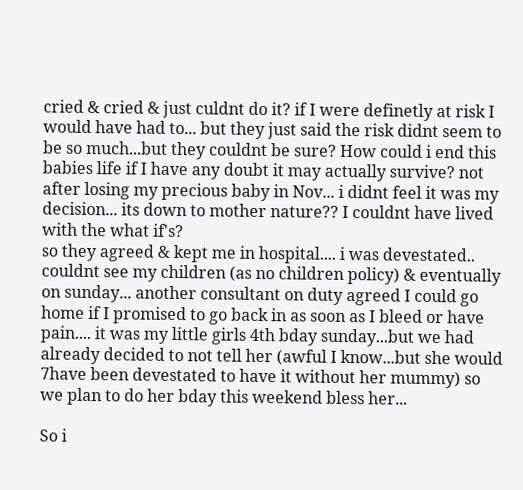cried & cried & just culdnt do it? if I were definetly at risk I would have had to... but they just said the risk didnt seem to be so much...but they couldnt be sure? How could i end this babies life if I have any doubt it may actually survive? not after losing my precious baby in Nov... i didnt feel it was my decision... its down to mother nature?? I couldnt have lived with the what if's?
so they agreed & kept me in hospital.... i was devestated.. couldnt see my children (as no children policy) & eventually on sunday... another consultant on duty agreed I could go home if I promised to go back in as soon as I bleed or have pain.... it was my little girls 4th bday sunday...but we had already decided to not tell her (awful I know...but she would 7have been devestated to have it without her mummy) so we plan to do her bday this weekend bless her...

So i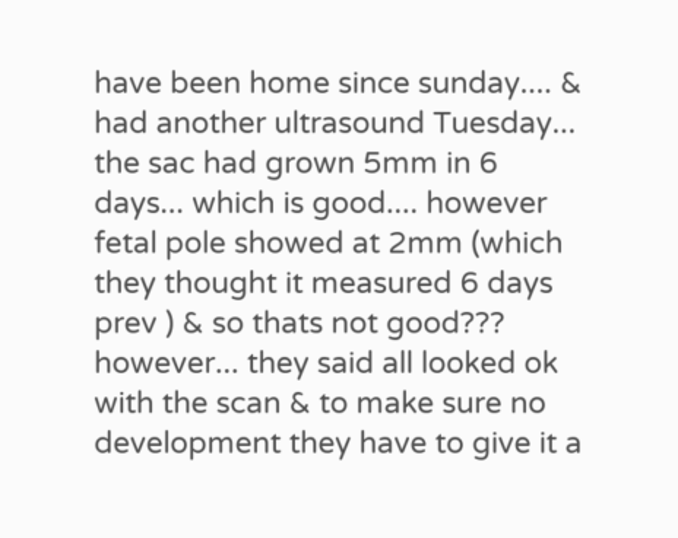have been home since sunday.... & had another ultrasound Tuesday... the sac had grown 5mm in 6 days... which is good.... however fetal pole showed at 2mm (which they thought it measured 6 days prev ) & so thats not good??? however... they said all looked ok with the scan & to make sure no development they have to give it a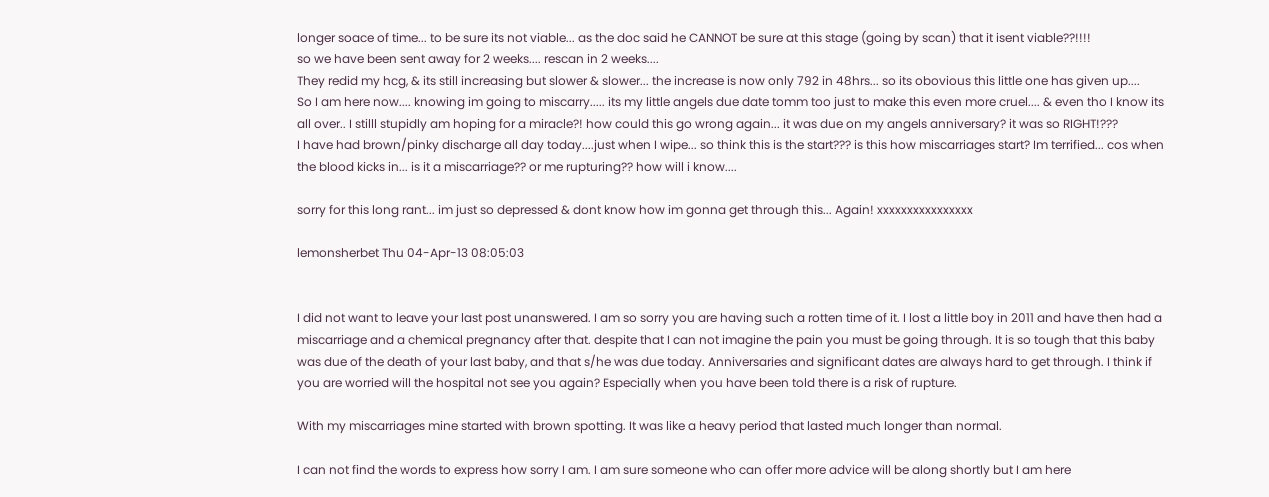longer soace of time... to be sure its not viable... as the doc said he CANNOT be sure at this stage (going by scan) that it isent viable??!!!!
so we have been sent away for 2 weeks.... rescan in 2 weeks....
They redid my hcg, & its still increasing but slower & slower... the increase is now only 792 in 48hrs... so its obovious this little one has given up....
So I am here now.... knowing im going to miscarry..... its my little angels due date tomm too just to make this even more cruel.... & even tho I know its all over.. I stilll stupidly am hoping for a miracle?! how could this go wrong again... it was due on my angels anniversary? it was so RIGHT!???
I have had brown/pinky discharge all day today....just when I wipe... so think this is the start??? is this how miscarriages start? Im terrified... cos when the blood kicks in... is it a miscarriage?? or me rupturing?? how will i know....

sorry for this long rant... im just so depressed & dont know how im gonna get through this... Again! xxxxxxxxxxxxxxxx

lemonsherbet Thu 04-Apr-13 08:05:03


I did not want to leave your last post unanswered. I am so sorry you are having such a rotten time of it. I lost a little boy in 2011 and have then had a miscarriage and a chemical pregnancy after that. despite that I can not imagine the pain you must be going through. It is so tough that this baby was due of the death of your last baby, and that s/he was due today. Anniversaries and significant dates are always hard to get through. I think if you are worried will the hospital not see you again? Especially when you have been told there is a risk of rupture.

With my miscarriages mine started with brown spotting. It was like a heavy period that lasted much longer than normal.

I can not find the words to express how sorry I am. I am sure someone who can offer more advice will be along shortly but I am here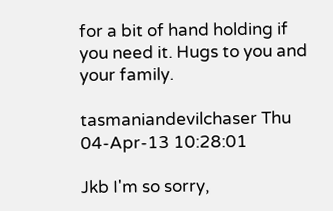for a bit of hand holding if you need it. Hugs to you and your family.

tasmaniandevilchaser Thu 04-Apr-13 10:28:01

Jkb I'm so sorry,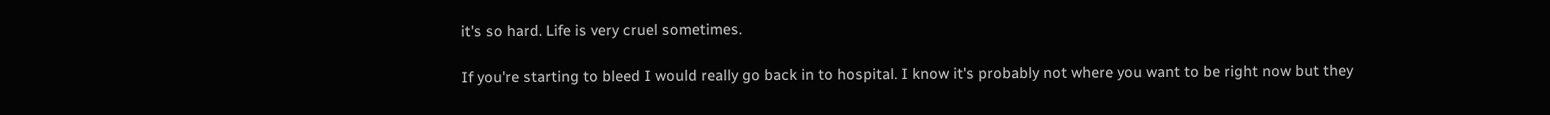it's so hard. Life is very cruel sometimes.

If you're starting to bleed I would really go back in to hospital. I know it's probably not where you want to be right now but they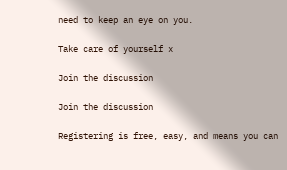need to keep an eye on you.

Take care of yourself x

Join the discussion

Join the discussion

Registering is free, easy, and means you can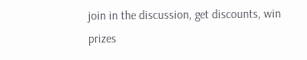join in the discussion, get discounts, win prizes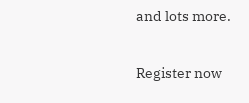and lots more.

Register now